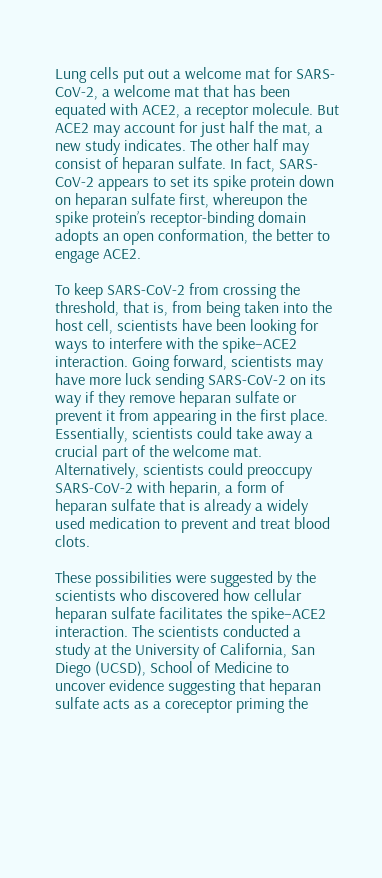Lung cells put out a welcome mat for SARS-CoV-2, a welcome mat that has been equated with ACE2, a receptor molecule. But ACE2 may account for just half the mat, a new study indicates. The other half may consist of heparan sulfate. In fact, SARS-CoV-2 appears to set its spike protein down on heparan sulfate first, whereupon the spike protein’s receptor-binding domain adopts an open conformation, the better to engage ACE2.

To keep SARS-CoV-2 from crossing the threshold, that is, from being taken into the host cell, scientists have been looking for ways to interfere with the spike–ACE2 interaction. Going forward, scientists may have more luck sending SARS-CoV-2 on its way if they remove heparan sulfate or prevent it from appearing in the first place. Essentially, scientists could take away a crucial part of the welcome mat. Alternatively, scientists could preoccupy SARS-CoV-2 with heparin, a form of heparan sulfate that is already a widely used medication to prevent and treat blood clots.

These possibilities were suggested by the scientists who discovered how cellular heparan sulfate facilitates the spike–ACE2 interaction. The scientists conducted a study at the University of California, San Diego (UCSD), School of Medicine to uncover evidence suggesting that heparan sulfate acts as a coreceptor priming the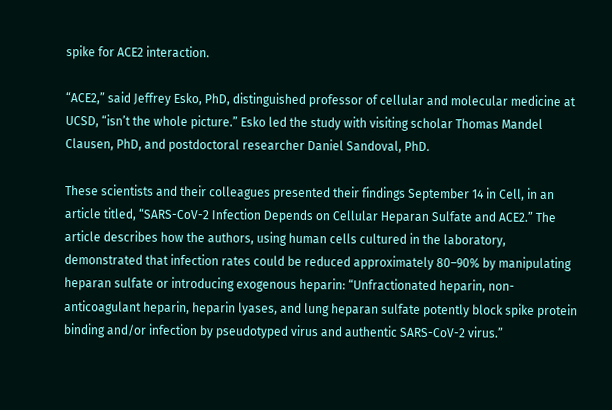spike for ACE2 interaction.

“ACE2,” said Jeffrey Esko, PhD, distinguished professor of cellular and molecular medicine at UCSD, “isn’t the whole picture.” Esko led the study with visiting scholar Thomas Mandel Clausen, PhD, and postdoctoral researcher Daniel Sandoval, PhD.

These scientists and their colleagues presented their findings September 14 in Cell, in an article titled, “SARS-CoV-2 Infection Depends on Cellular Heparan Sulfate and ACE2.” The article describes how the authors, using human cells cultured in the laboratory, demonstrated that infection rates could be reduced approximately 80–90% by manipulating heparan sulfate or introducing exogenous heparin: “Unfractionated heparin, non-anticoagulant heparin, heparin lyases, and lung heparan sulfate potently block spike protein binding and/or infection by pseudotyped virus and authentic SARS-CoV-2 virus.”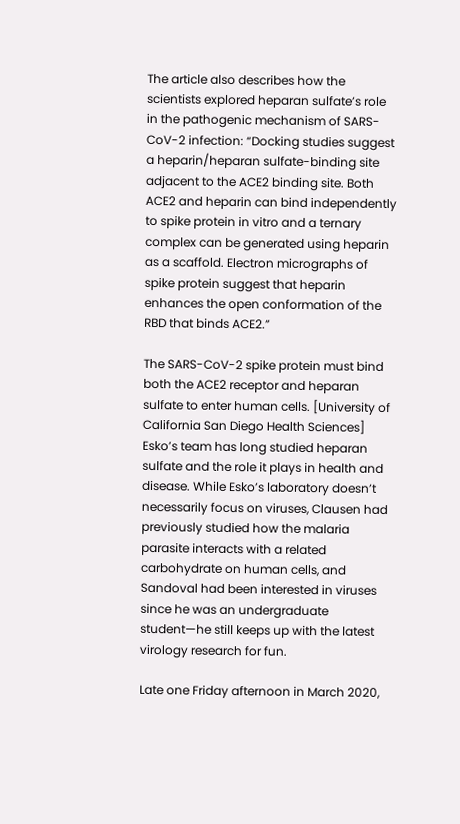The article also describes how the scientists explored heparan sulfate’s role in the pathogenic mechanism of SARS-CoV-2 infection: “Docking studies suggest a heparin/heparan sulfate-binding site adjacent to the ACE2 binding site. Both ACE2 and heparin can bind independently to spike protein in vitro and a ternary complex can be generated using heparin as a scaffold. Electron micrographs of spike protein suggest that heparin enhances the open conformation of the RBD that binds ACE2.”

The SARS-CoV-2 spike protein must bind both the ACE2 receptor and heparan sulfate to enter human cells. [University of California San Diego Health Sciences]
Esko’s team has long studied heparan sulfate and the role it plays in health and disease. While Esko’s laboratory doesn’t necessarily focus on viruses, Clausen had previously studied how the malaria parasite interacts with a related carbohydrate on human cells, and Sandoval had been interested in viruses since he was an undergraduate student—he still keeps up with the latest virology research for fun.

Late one Friday afternoon in March 2020,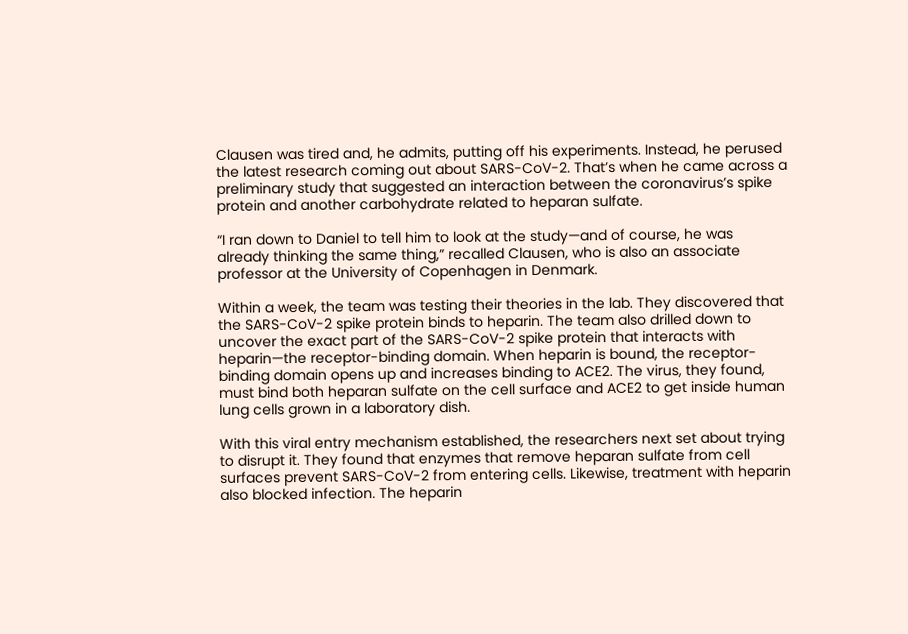Clausen was tired and, he admits, putting off his experiments. Instead, he perused the latest research coming out about SARS-CoV-2. That’s when he came across a preliminary study that suggested an interaction between the coronavirus’s spike protein and another carbohydrate related to heparan sulfate.

“I ran down to Daniel to tell him to look at the study—and of course, he was already thinking the same thing,” recalled Clausen, who is also an associate professor at the University of Copenhagen in Denmark.

Within a week, the team was testing their theories in the lab. They discovered that the SARS-CoV-2 spike protein binds to heparin. The team also drilled down to uncover the exact part of the SARS-CoV-2 spike protein that interacts with heparin—the receptor-binding domain. When heparin is bound, the receptor-binding domain opens up and increases binding to ACE2. The virus, they found, must bind both heparan sulfate on the cell surface and ACE2 to get inside human lung cells grown in a laboratory dish.

With this viral entry mechanism established, the researchers next set about trying to disrupt it. They found that enzymes that remove heparan sulfate from cell surfaces prevent SARS-CoV-2 from entering cells. Likewise, treatment with heparin also blocked infection. The heparin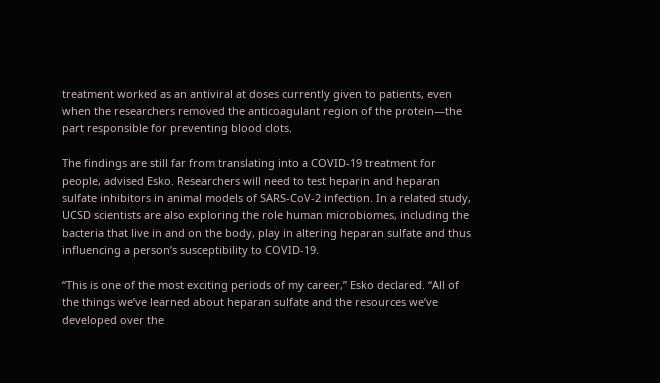treatment worked as an antiviral at doses currently given to patients, even when the researchers removed the anticoagulant region of the protein—the part responsible for preventing blood clots.

The findings are still far from translating into a COVID-19 treatment for people, advised Esko. Researchers will need to test heparin and heparan sulfate inhibitors in animal models of SARS-CoV-2 infection. In a related study, UCSD scientists are also exploring the role human microbiomes, including the bacteria that live in and on the body, play in altering heparan sulfate and thus influencing a person’s susceptibility to COVID-19.

“This is one of the most exciting periods of my career,” Esko declared. “All of the things we’ve learned about heparan sulfate and the resources we’ve developed over the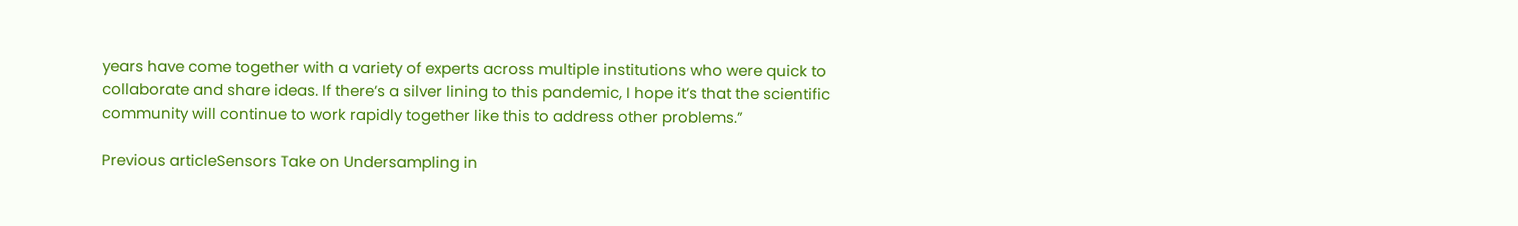years have come together with a variety of experts across multiple institutions who were quick to collaborate and share ideas. If there’s a silver lining to this pandemic, I hope it’s that the scientific community will continue to work rapidly together like this to address other problems.”

Previous articleSensors Take on Undersampling in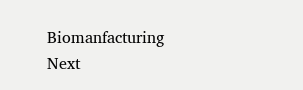Biomanfacturing
Next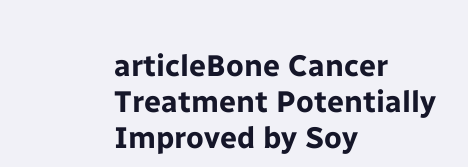articleBone Cancer Treatment Potentially Improved by Soy